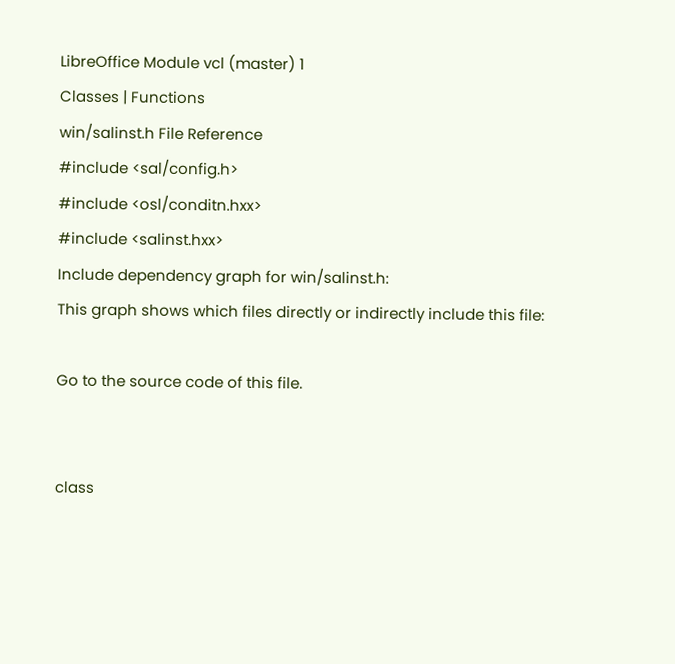LibreOffice Module vcl (master) 1
Classes | Functions
win/salinst.h File Reference
#include <sal/config.h>
#include <osl/conditn.hxx>
#include <salinst.hxx>
Include dependency graph for win/salinst.h:
This graph shows which files directly or indirectly include this file:

Go to the source code of this file.


class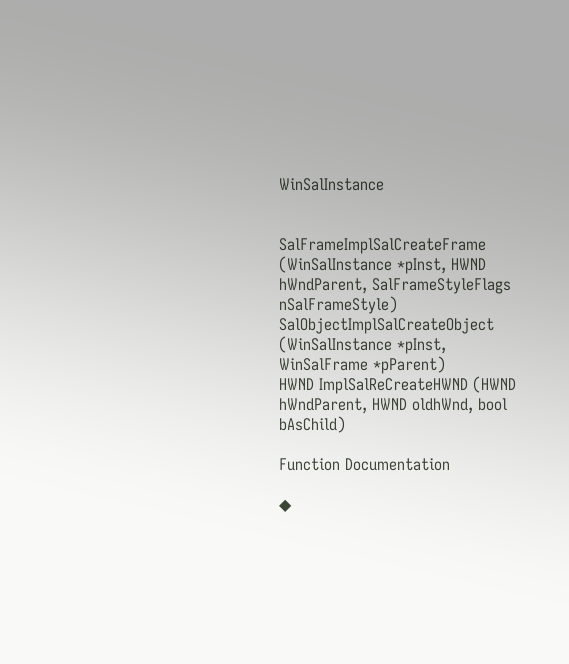WinSalInstance


SalFrameImplSalCreateFrame (WinSalInstance *pInst, HWND hWndParent, SalFrameStyleFlags nSalFrameStyle)
SalObjectImplSalCreateObject (WinSalInstance *pInst, WinSalFrame *pParent)
HWND ImplSalReCreateHWND (HWND hWndParent, HWND oldhWnd, bool bAsChild)

Function Documentation

◆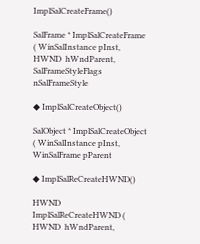ImplSalCreateFrame()

SalFrame * ImplSalCreateFrame ( WinSalInstance pInst,
HWND  hWndParent,
SalFrameStyleFlags  nSalFrameStyle

◆ ImplSalCreateObject()

SalObject * ImplSalCreateObject ( WinSalInstance pInst,
WinSalFrame pParent

◆ ImplSalReCreateHWND()

HWND ImplSalReCreateHWND ( HWND  hWndParent,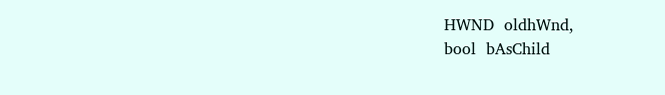HWND  oldhWnd,
bool  bAsChild